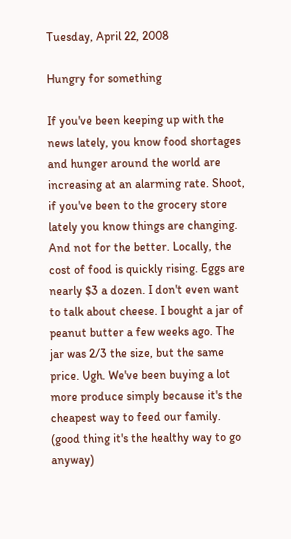Tuesday, April 22, 2008

Hungry for something

If you've been keeping up with the news lately, you know food shortages and hunger around the world are increasing at an alarming rate. Shoot, if you've been to the grocery store lately you know things are changing. And not for the better. Locally, the cost of food is quickly rising. Eggs are nearly $3 a dozen. I don't even want to talk about cheese. I bought a jar of peanut butter a few weeks ago. The jar was 2/3 the size, but the same price. Ugh. We've been buying a lot more produce simply because it's the cheapest way to feed our family. (good thing it's the healthy way to go anyway)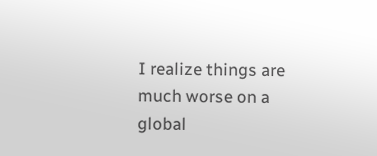I realize things are much worse on a global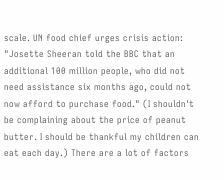scale. UN food chief urges crisis action: "Josette Sheeran told the BBC that an additional 100 million people, who did not need assistance six months ago, could not now afford to purchase food." (I shouldn't be complaining about the price of peanut butter. I should be thankful my children can eat each day.) There are a lot of factors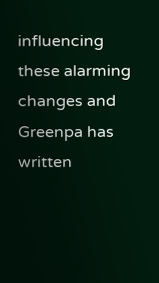influencing these alarming changes and Greenpa has written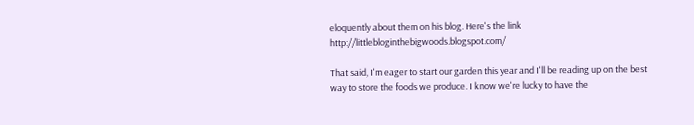eloquently about them on his blog. Here's the link http://littlebloginthebigwoods.blogspot.com/

That said, I'm eager to start our garden this year and I'll be reading up on the best way to store the foods we produce. I know we're lucky to have the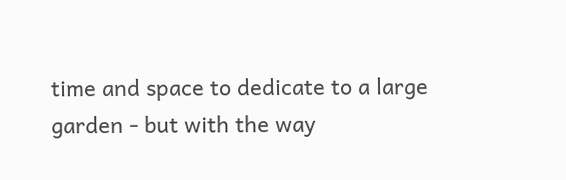time and space to dedicate to a large garden - but with the way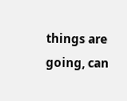things are going, can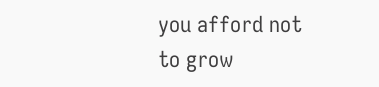you afford not to grow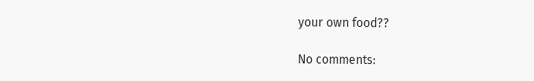your own food??

No comments: